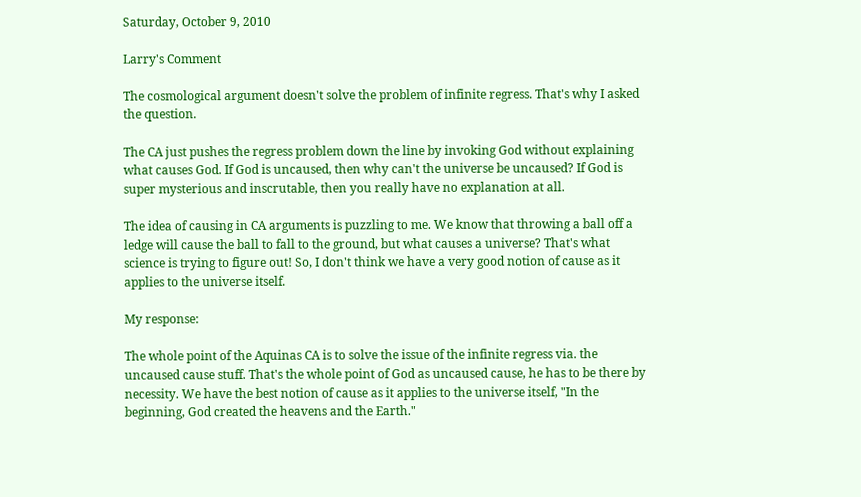Saturday, October 9, 2010

Larry's Comment

The cosmological argument doesn't solve the problem of infinite regress. That's why I asked the question.

The CA just pushes the regress problem down the line by invoking God without explaining what causes God. If God is uncaused, then why can't the universe be uncaused? If God is super mysterious and inscrutable, then you really have no explanation at all.

The idea of causing in CA arguments is puzzling to me. We know that throwing a ball off a ledge will cause the ball to fall to the ground, but what causes a universe? That's what science is trying to figure out! So, I don't think we have a very good notion of cause as it applies to the universe itself.

My response:

The whole point of the Aquinas CA is to solve the issue of the infinite regress via. the uncaused cause stuff. That's the whole point of God as uncaused cause, he has to be there by necessity. We have the best notion of cause as it applies to the universe itself, "In the beginning, God created the heavens and the Earth."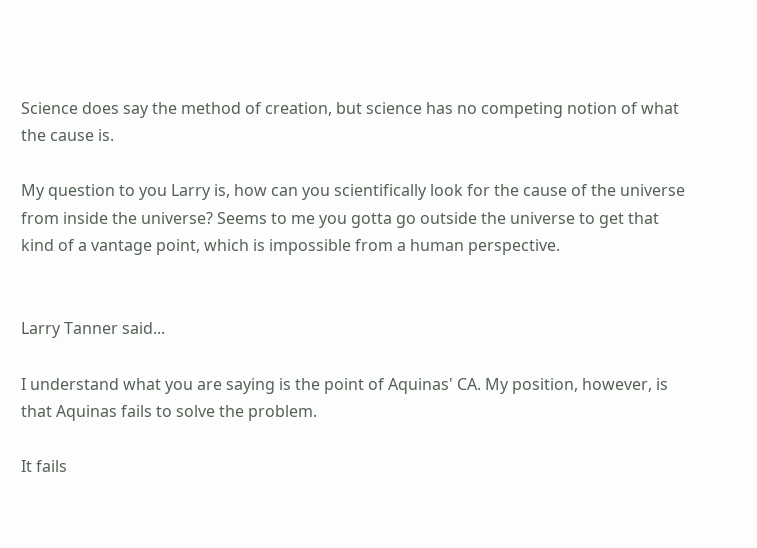Science does say the method of creation, but science has no competing notion of what the cause is.

My question to you Larry is, how can you scientifically look for the cause of the universe from inside the universe? Seems to me you gotta go outside the universe to get that kind of a vantage point, which is impossible from a human perspective.


Larry Tanner said...

I understand what you are saying is the point of Aquinas' CA. My position, however, is that Aquinas fails to solve the problem.

It fails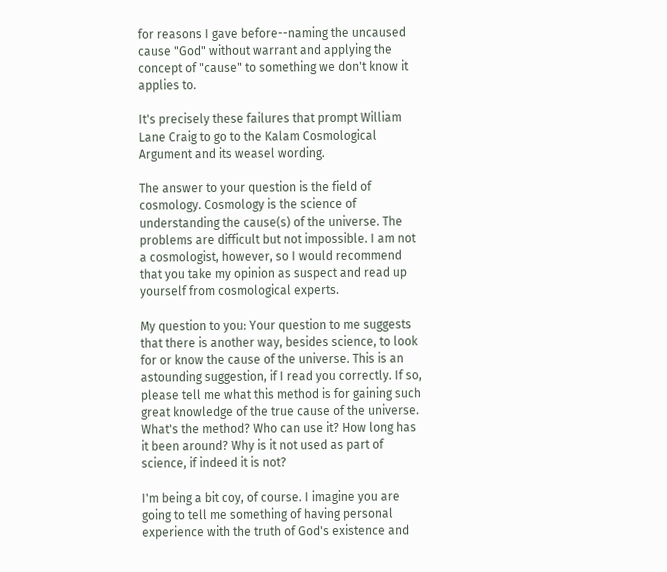for reasons I gave before--naming the uncaused cause "God" without warrant and applying the concept of "cause" to something we don't know it applies to.

It's precisely these failures that prompt William Lane Craig to go to the Kalam Cosmological Argument and its weasel wording.

The answer to your question is the field of cosmology. Cosmology is the science of understanding the cause(s) of the universe. The problems are difficult but not impossible. I am not a cosmologist, however, so I would recommend that you take my opinion as suspect and read up yourself from cosmological experts.

My question to you: Your question to me suggests that there is another way, besides science, to look for or know the cause of the universe. This is an astounding suggestion, if I read you correctly. If so, please tell me what this method is for gaining such great knowledge of the true cause of the universe. What's the method? Who can use it? How long has it been around? Why is it not used as part of science, if indeed it is not?

I'm being a bit coy, of course. I imagine you are going to tell me something of having personal experience with the truth of God's existence and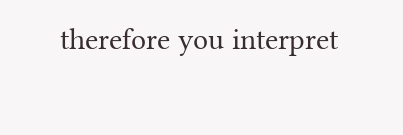therefore you interpret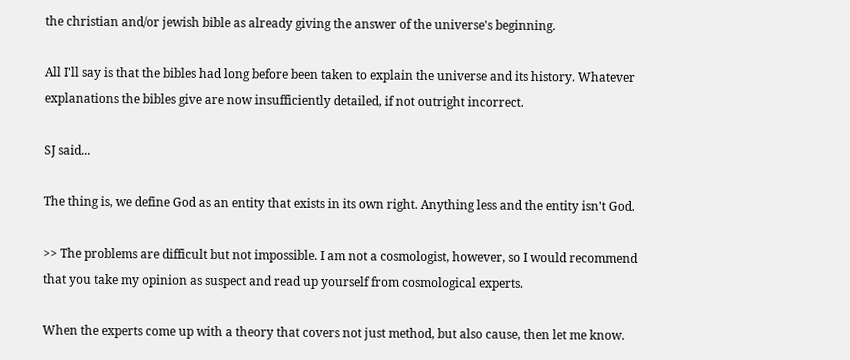the christian and/or jewish bible as already giving the answer of the universe's beginning.

All I'll say is that the bibles had long before been taken to explain the universe and its history. Whatever explanations the bibles give are now insufficiently detailed, if not outright incorrect.

SJ said...

The thing is, we define God as an entity that exists in its own right. Anything less and the entity isn't God.

>> The problems are difficult but not impossible. I am not a cosmologist, however, so I would recommend that you take my opinion as suspect and read up yourself from cosmological experts.

When the experts come up with a theory that covers not just method, but also cause, then let me know.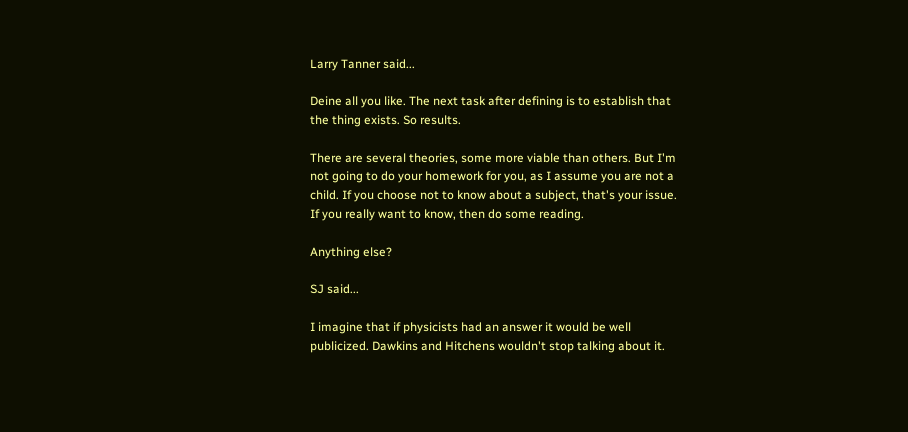Larry Tanner said...

Deine all you like. The next task after defining is to establish that the thing exists. So results.

There are several theories, some more viable than others. But I'm not going to do your homework for you, as I assume you are not a child. If you choose not to know about a subject, that's your issue. If you really want to know, then do some reading.

Anything else?

SJ said...

I imagine that if physicists had an answer it would be well publicized. Dawkins and Hitchens wouldn't stop talking about it.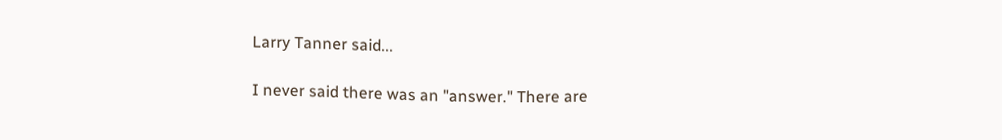Larry Tanner said...

I never said there was an "answer." There are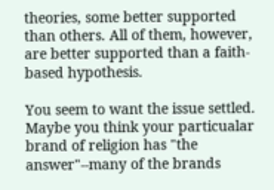theories, some better supported than others. All of them, however, are better supported than a faith-based hypothesis.

You seem to want the issue settled. Maybe you think your particualar brand of religion has "the answer"--many of the brands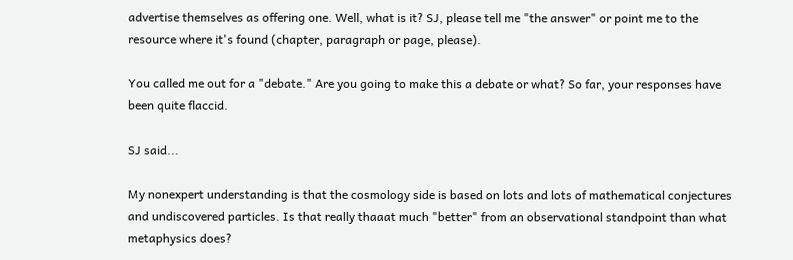advertise themselves as offering one. Well, what is it? SJ, please tell me "the answer" or point me to the resource where it's found (chapter, paragraph or page, please).

You called me out for a "debate." Are you going to make this a debate or what? So far, your responses have been quite flaccid.

SJ said...

My nonexpert understanding is that the cosmology side is based on lots and lots of mathematical conjectures and undiscovered particles. Is that really thaaat much "better" from an observational standpoint than what metaphysics does?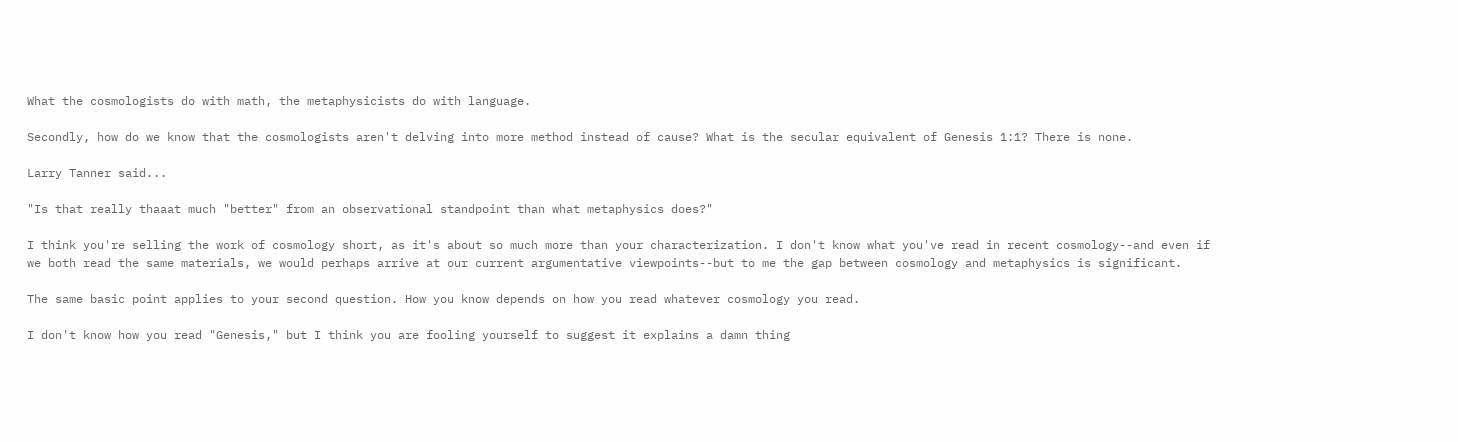What the cosmologists do with math, the metaphysicists do with language.

Secondly, how do we know that the cosmologists aren't delving into more method instead of cause? What is the secular equivalent of Genesis 1:1? There is none.

Larry Tanner said...

"Is that really thaaat much "better" from an observational standpoint than what metaphysics does?"

I think you're selling the work of cosmology short, as it's about so much more than your characterization. I don't know what you've read in recent cosmology--and even if we both read the same materials, we would perhaps arrive at our current argumentative viewpoints--but to me the gap between cosmology and metaphysics is significant.

The same basic point applies to your second question. How you know depends on how you read whatever cosmology you read.

I don't know how you read "Genesis," but I think you are fooling yourself to suggest it explains a damn thing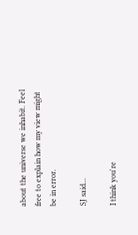about the universe we inhabit. Feel free to explain how my view might be in error.

SJ said...

I think you're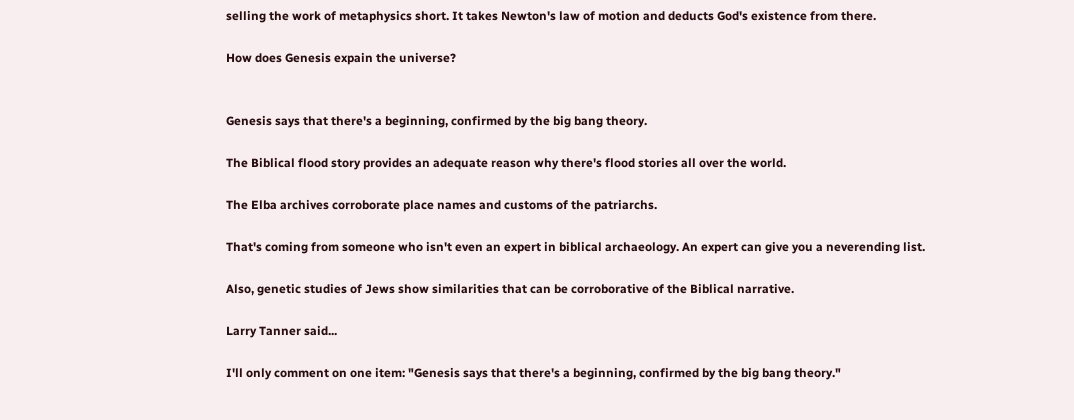selling the work of metaphysics short. It takes Newton's law of motion and deducts God's existence from there.

How does Genesis expain the universe?


Genesis says that there's a beginning, confirmed by the big bang theory.

The Biblical flood story provides an adequate reason why there's flood stories all over the world.

The Elba archives corroborate place names and customs of the patriarchs.

That's coming from someone who isn't even an expert in biblical archaeology. An expert can give you a neverending list.

Also, genetic studies of Jews show similarities that can be corroborative of the Biblical narrative.

Larry Tanner said...

I'll only comment on one item: "Genesis says that there's a beginning, confirmed by the big bang theory."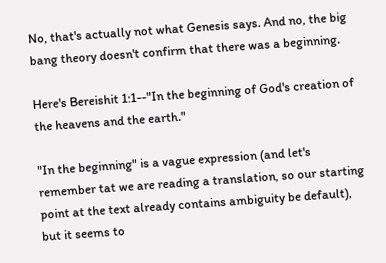No, that's actually not what Genesis says. And no, the big bang theory doesn't confirm that there was a beginning.

Here's Bereishit 1:1--"In the beginning of God's creation of the heavens and the earth."

"In the beginning" is a vague expression (and let's remember tat we are reading a translation, so our starting point at the text already contains ambiguity be default), but it seems to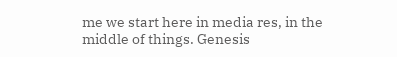me we start here in media res, in the middle of things. Genesis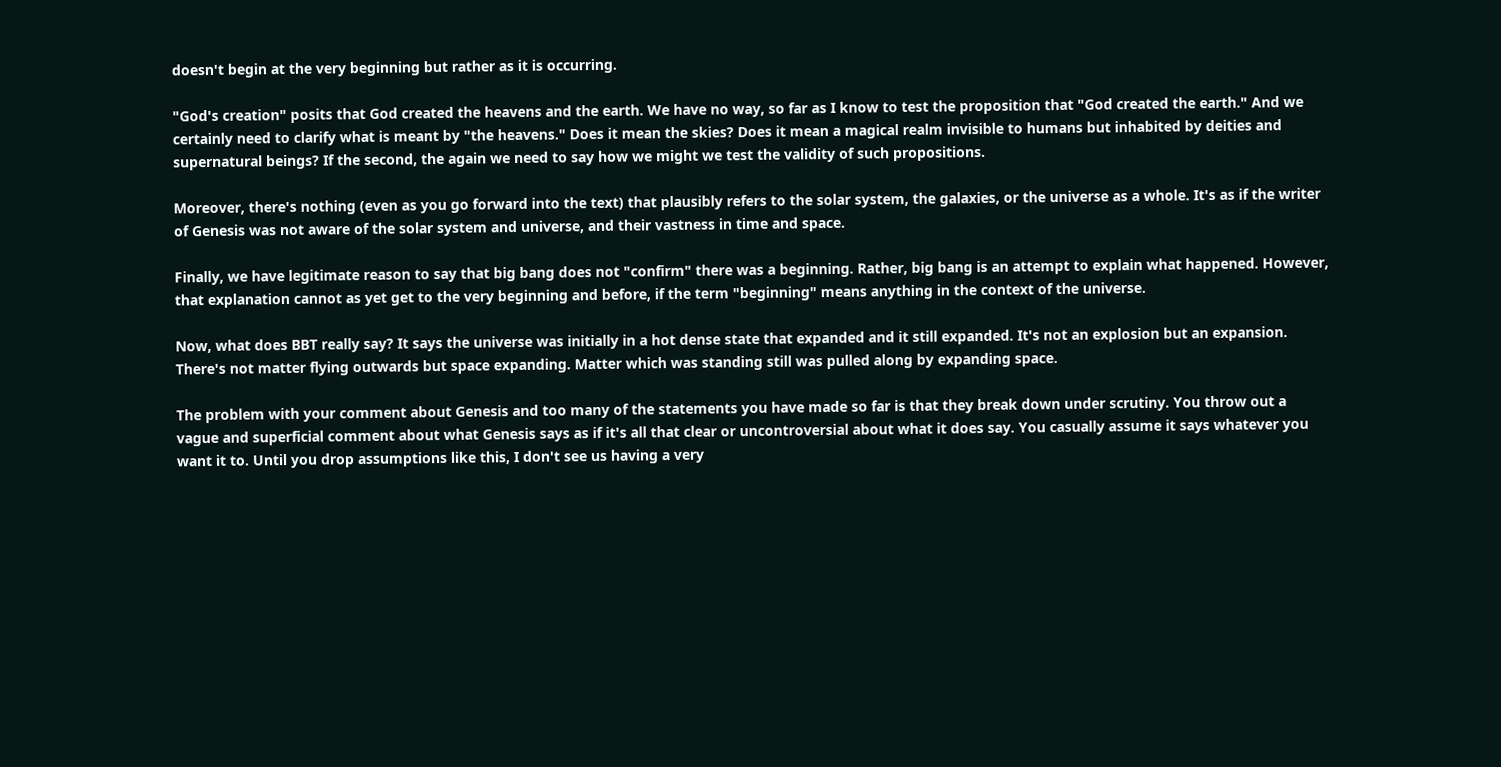doesn't begin at the very beginning but rather as it is occurring.

"God's creation" posits that God created the heavens and the earth. We have no way, so far as I know to test the proposition that "God created the earth." And we certainly need to clarify what is meant by "the heavens." Does it mean the skies? Does it mean a magical realm invisible to humans but inhabited by deities and supernatural beings? If the second, the again we need to say how we might we test the validity of such propositions.

Moreover, there's nothing (even as you go forward into the text) that plausibly refers to the solar system, the galaxies, or the universe as a whole. It's as if the writer of Genesis was not aware of the solar system and universe, and their vastness in time and space.

Finally, we have legitimate reason to say that big bang does not "confirm" there was a beginning. Rather, big bang is an attempt to explain what happened. However, that explanation cannot as yet get to the very beginning and before, if the term "beginning" means anything in the context of the universe.

Now, what does BBT really say? It says the universe was initially in a hot dense state that expanded and it still expanded. It's not an explosion but an expansion. There's not matter flying outwards but space expanding. Matter which was standing still was pulled along by expanding space.

The problem with your comment about Genesis and too many of the statements you have made so far is that they break down under scrutiny. You throw out a vague and superficial comment about what Genesis says as if it's all that clear or uncontroversial about what it does say. You casually assume it says whatever you want it to. Until you drop assumptions like this, I don't see us having a very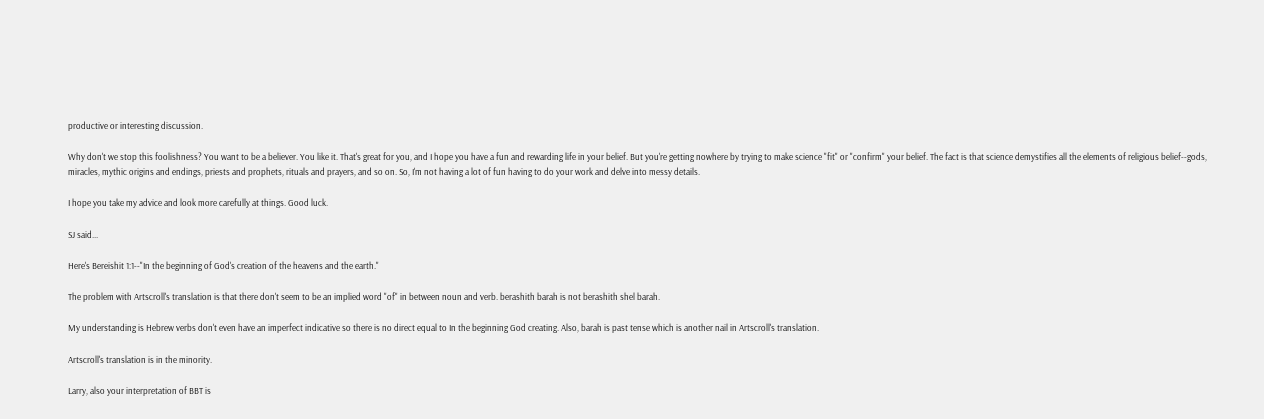productive or interesting discussion.

Why don't we stop this foolishness? You want to be a believer. You like it. That's great for you, and I hope you have a fun and rewarding life in your belief. But you're getting nowhere by trying to make science "fit" or "confirm" your belief. The fact is that science demystifies all the elements of religious belief--gods, miracles, mythic origins and endings, priests and prophets, rituals and prayers, and so on. So, I'm not having a lot of fun having to do your work and delve into messy details.

I hope you take my advice and look more carefully at things. Good luck.

SJ said...

Here's Bereishit 1:1--"In the beginning of God's creation of the heavens and the earth."

The problem with Artscroll's translation is that there don't seem to be an implied word "of" in between noun and verb. berashith barah is not berashith shel barah.

My understanding is Hebrew verbs don't even have an imperfect indicative so there is no direct equal to In the beginning God creating. Also, barah is past tense which is another nail in Artscroll's translation.

Artscroll's translation is in the minority.

Larry, also your interpretation of BBT is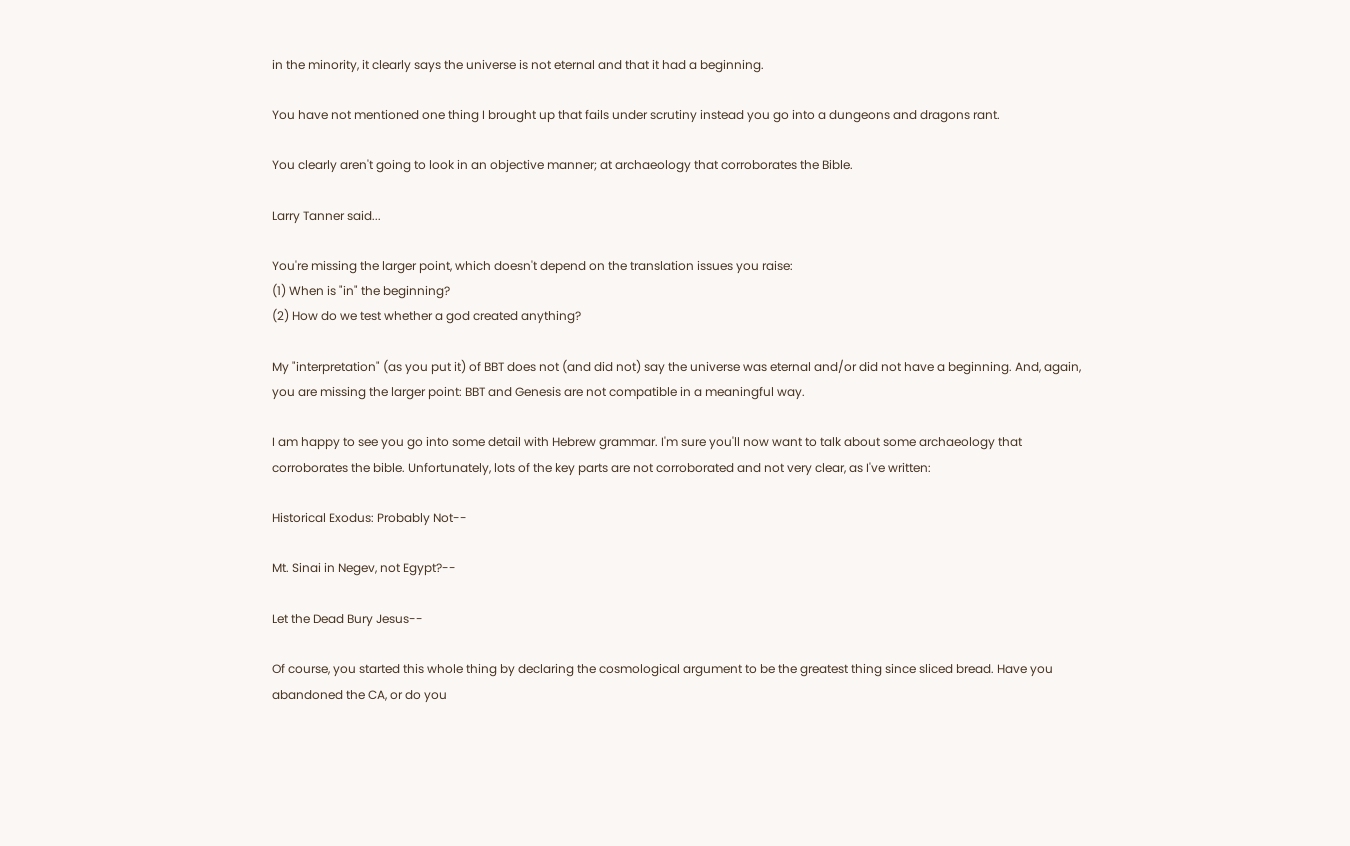in the minority, it clearly says the universe is not eternal and that it had a beginning.

You have not mentioned one thing I brought up that fails under scrutiny instead you go into a dungeons and dragons rant.

You clearly aren't going to look in an objective manner; at archaeology that corroborates the Bible.

Larry Tanner said...

You're missing the larger point, which doesn't depend on the translation issues you raise:
(1) When is "in" the beginning?
(2) How do we test whether a god created anything?

My "interpretation" (as you put it) of BBT does not (and did not) say the universe was eternal and/or did not have a beginning. And, again, you are missing the larger point: BBT and Genesis are not compatible in a meaningful way.

I am happy to see you go into some detail with Hebrew grammar. I'm sure you'll now want to talk about some archaeology that corroborates the bible. Unfortunately, lots of the key parts are not corroborated and not very clear, as I've written:

Historical Exodus: Probably Not--

Mt. Sinai in Negev, not Egypt?--

Let the Dead Bury Jesus--

Of course, you started this whole thing by declaring the cosmological argument to be the greatest thing since sliced bread. Have you abandoned the CA, or do you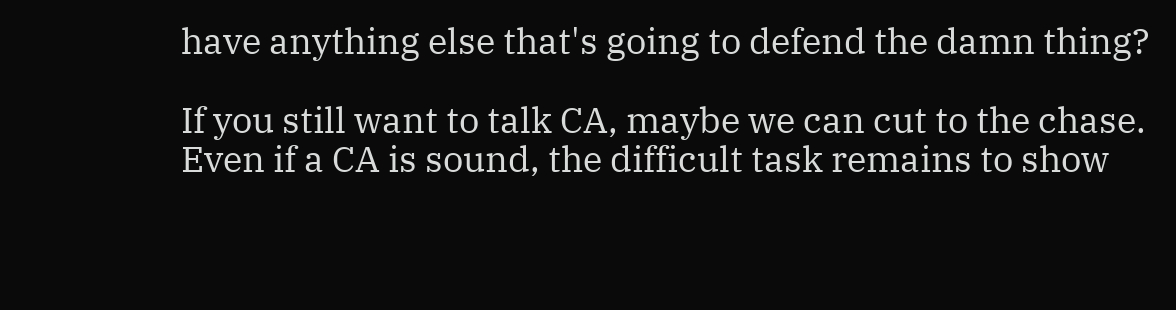have anything else that's going to defend the damn thing?

If you still want to talk CA, maybe we can cut to the chase. Even if a CA is sound, the difficult task remains to show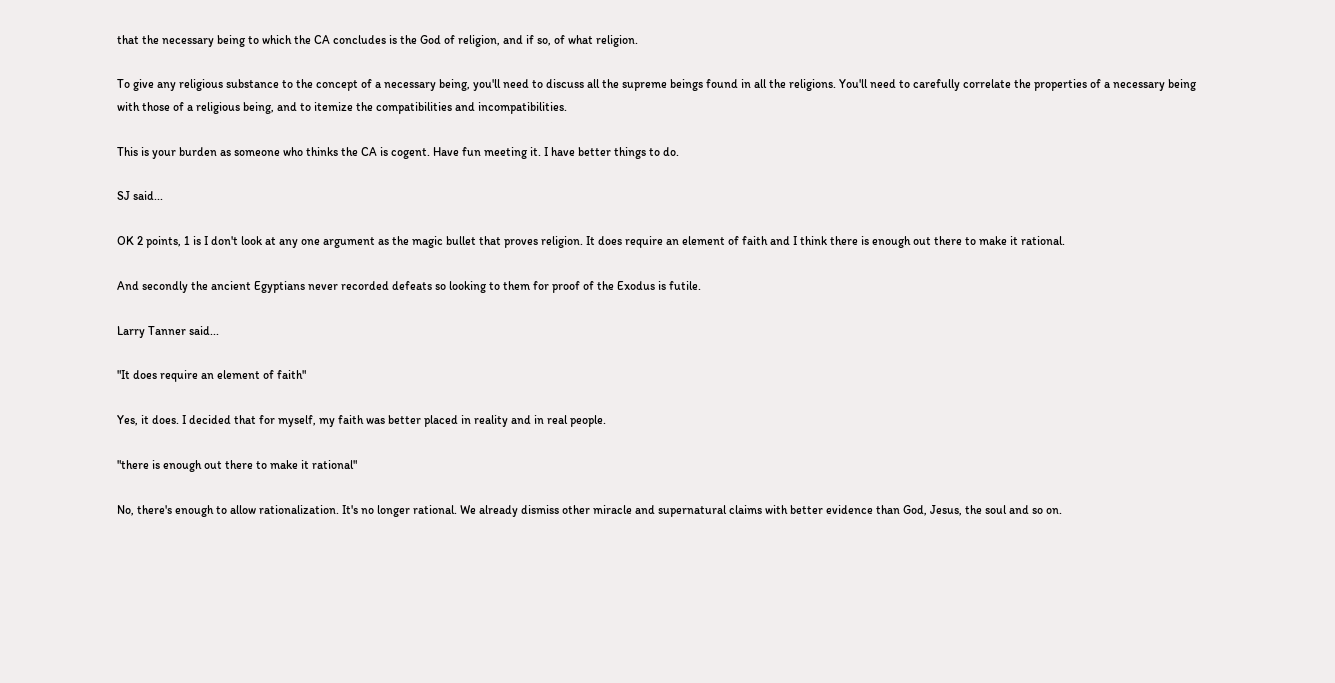that the necessary being to which the CA concludes is the God of religion, and if so, of what religion.

To give any religious substance to the concept of a necessary being, you'll need to discuss all the supreme beings found in all the religions. You'll need to carefully correlate the properties of a necessary being with those of a religious being, and to itemize the compatibilities and incompatibilities.

This is your burden as someone who thinks the CA is cogent. Have fun meeting it. I have better things to do.

SJ said...

OK 2 points, 1 is I don't look at any one argument as the magic bullet that proves religion. It does require an element of faith and I think there is enough out there to make it rational.

And secondly the ancient Egyptians never recorded defeats so looking to them for proof of the Exodus is futile.

Larry Tanner said...

"It does require an element of faith"

Yes, it does. I decided that for myself, my faith was better placed in reality and in real people.

"there is enough out there to make it rational"

No, there's enough to allow rationalization. It's no longer rational. We already dismiss other miracle and supernatural claims with better evidence than God, Jesus, the soul and so on.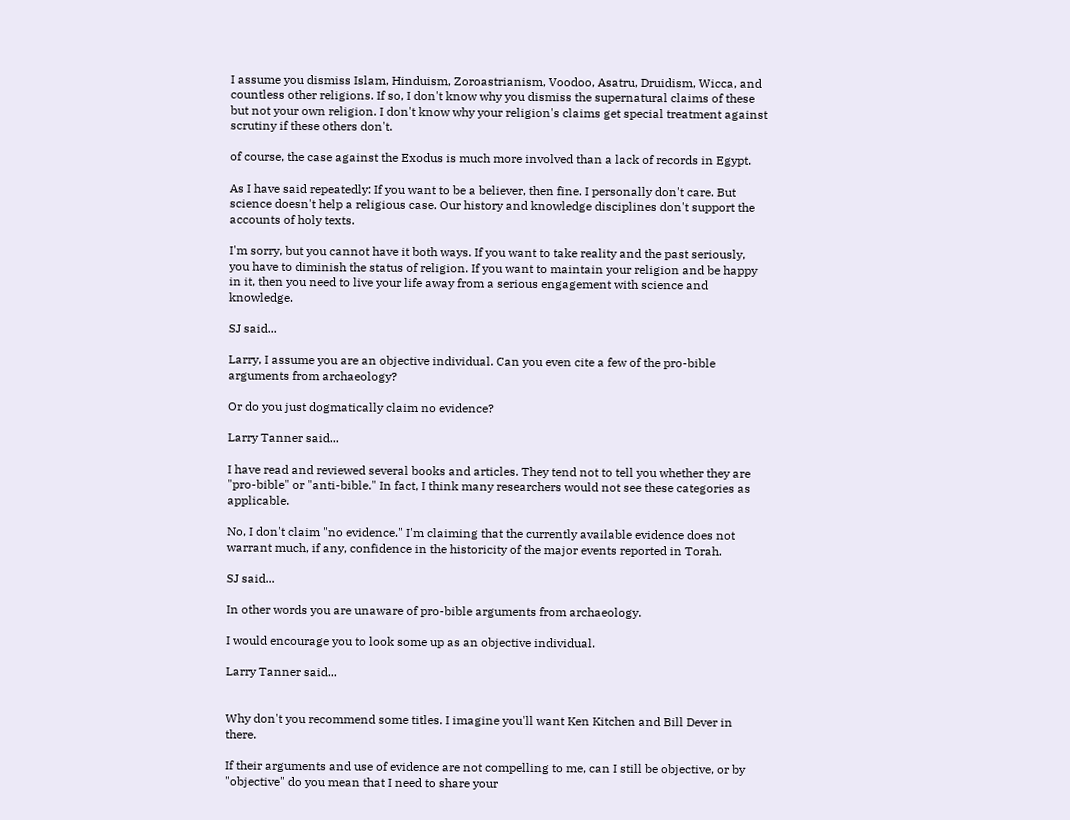I assume you dismiss Islam, Hinduism, Zoroastrianism, Voodoo, Asatru, Druidism, Wicca, and countless other religions. If so, I don't know why you dismiss the supernatural claims of these but not your own religion. I don't know why your religion's claims get special treatment against scrutiny if these others don't.

of course, the case against the Exodus is much more involved than a lack of records in Egypt.

As I have said repeatedly: If you want to be a believer, then fine. I personally don't care. But science doesn't help a religious case. Our history and knowledge disciplines don't support the accounts of holy texts.

I'm sorry, but you cannot have it both ways. If you want to take reality and the past seriously, you have to diminish the status of religion. If you want to maintain your religion and be happy in it, then you need to live your life away from a serious engagement with science and knowledge.

SJ said...

Larry, I assume you are an objective individual. Can you even cite a few of the pro-bible arguments from archaeology?

Or do you just dogmatically claim no evidence?

Larry Tanner said...

I have read and reviewed several books and articles. They tend not to tell you whether they are "pro-bible" or "anti-bible." In fact, I think many researchers would not see these categories as applicable.

No, I don't claim "no evidence." I'm claiming that the currently available evidence does not warrant much, if any, confidence in the historicity of the major events reported in Torah.

SJ said...

In other words you are unaware of pro-bible arguments from archaeology.

I would encourage you to look some up as an objective individual.

Larry Tanner said...


Why don't you recommend some titles. I imagine you'll want Ken Kitchen and Bill Dever in there.

If their arguments and use of evidence are not compelling to me, can I still be objective, or by "objective" do you mean that I need to share your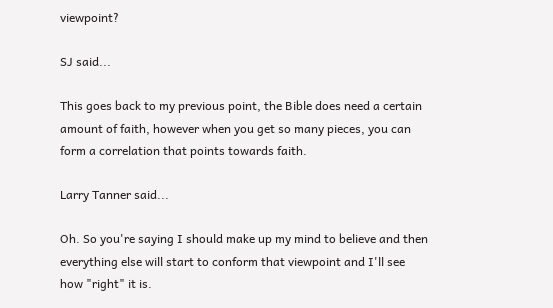viewpoint?

SJ said...

This goes back to my previous point, the Bible does need a certain amount of faith, however when you get so many pieces, you can form a correlation that points towards faith.

Larry Tanner said...

Oh. So you're saying I should make up my mind to believe and then everything else will start to conform that viewpoint and I'll see how "right" it is.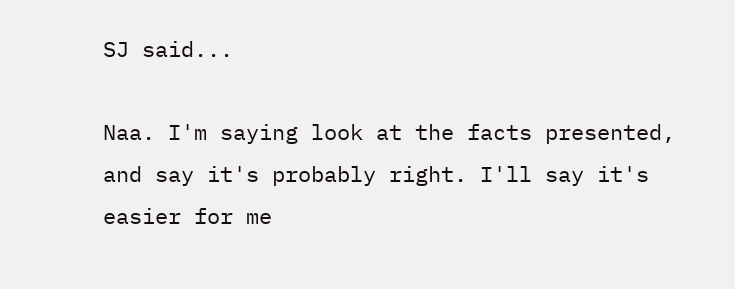SJ said...

Naa. I'm saying look at the facts presented, and say it's probably right. I'll say it's easier for me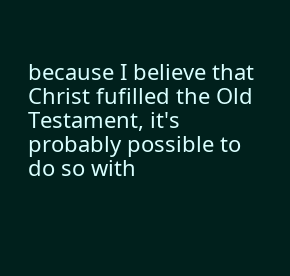because I believe that Christ fufilled the Old Testament, it's probably possible to do so with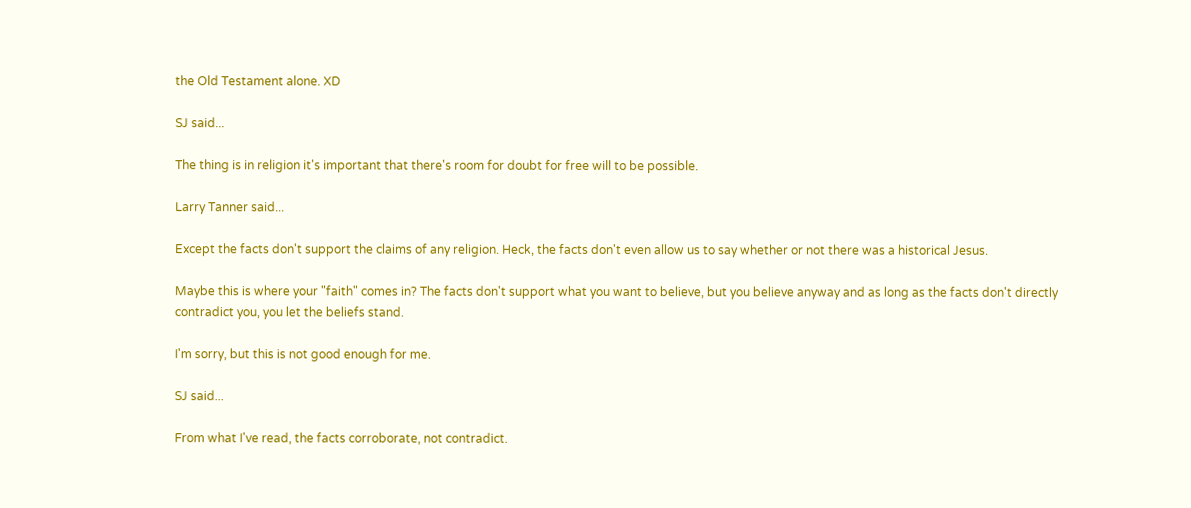the Old Testament alone. XD

SJ said...

The thing is in religion it's important that there's room for doubt for free will to be possible.

Larry Tanner said...

Except the facts don't support the claims of any religion. Heck, the facts don't even allow us to say whether or not there was a historical Jesus.

Maybe this is where your "faith" comes in? The facts don't support what you want to believe, but you believe anyway and as long as the facts don't directly contradict you, you let the beliefs stand.

I'm sorry, but this is not good enough for me.

SJ said...

From what I've read, the facts corroborate, not contradict.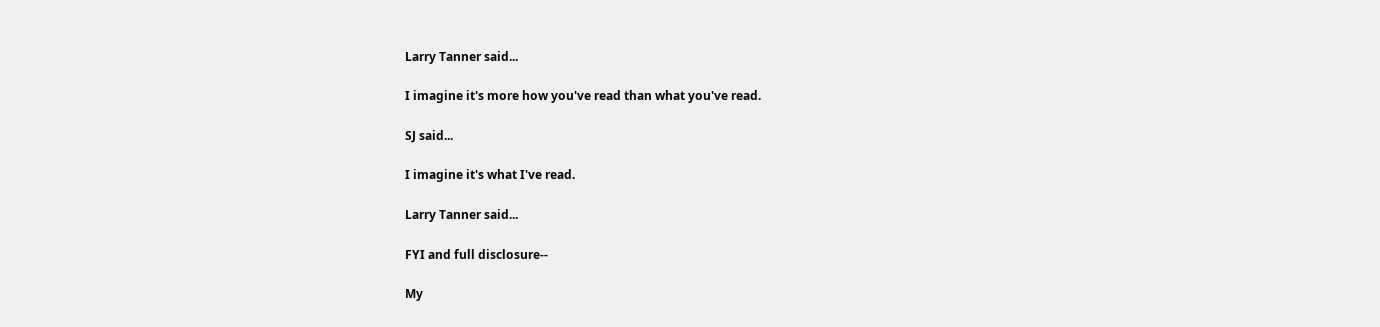Larry Tanner said...

I imagine it's more how you've read than what you've read.

SJ said...

I imagine it's what I've read.

Larry Tanner said...

FYI and full disclosure--

My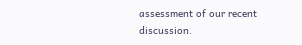assessment of our recent discussion.